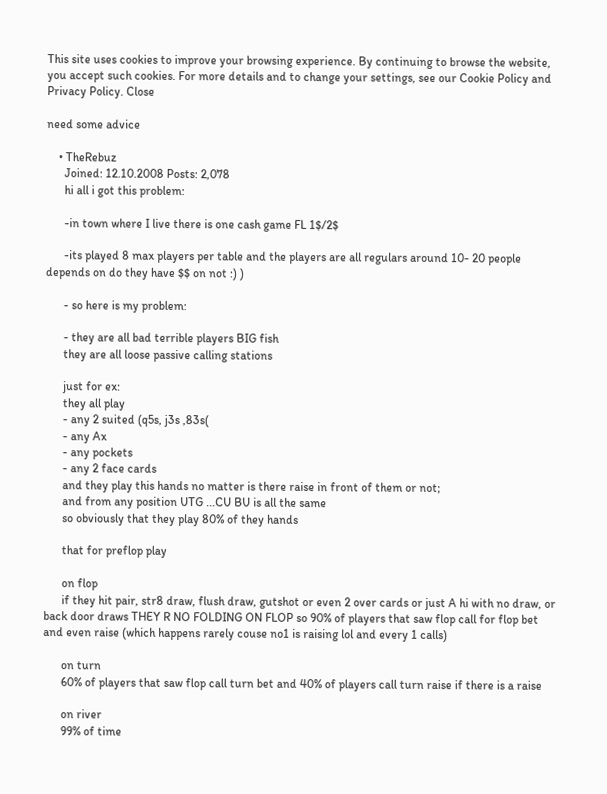This site uses cookies to improve your browsing experience. By continuing to browse the website, you accept such cookies. For more details and to change your settings, see our Cookie Policy and Privacy Policy. Close

need some advice

    • TheRebuz
      Joined: 12.10.2008 Posts: 2,078
      hi all i got this problem:

      -in town where I live there is one cash game FL 1$/2$

      -its played 8 max players per table and the players are all regulars around 10- 20 people depends on do they have $$ on not :) )

      - so here is my problem:

      - they are all bad terrible players BIG fish
      they are all loose passive calling stations

      just for ex:
      they all play
      - any 2 suited (q5s, j3s ,83s(
      - any Ax
      - any pockets
      - any 2 face cards
      and they play this hands no matter is there raise in front of them or not;
      and from any position UTG ...CU BU is all the same
      so obviously that they play 80% of they hands

      that for preflop play

      on flop
      if they hit pair, str8 draw, flush draw, gutshot or even 2 over cards or just A hi with no draw, or back door draws THEY R NO FOLDING ON FLOP so 90% of players that saw flop call for flop bet and even raise (which happens rarely couse no1 is raising lol and every 1 calls)

      on turn
      60% of players that saw flop call turn bet and 40% of players call turn raise if there is a raise

      on river
      99% of time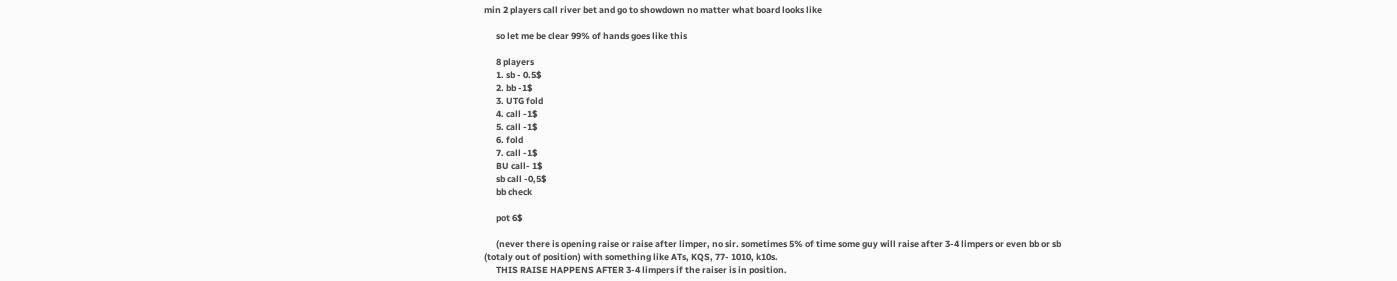min 2 players call river bet and go to showdown no matter what board looks like

      so let me be clear 99% of hands goes like this

      8 players
      1. sb - 0.5$
      2. bb -1$
      3. UTG fold
      4. call -1$
      5. call -1$
      6. fold
      7. call -1$
      BU call- 1$
      sb call -0,5$
      bb check

      pot 6$

      (never there is opening raise or raise after limper, no sir. sometimes 5% of time some guy will raise after 3-4 limpers or even bb or sb (totaly out of position) with something like ATs, KQS, 77- 1010, k10s.
      THIS RAISE HAPPENS AFTER 3-4 limpers if the raiser is in position.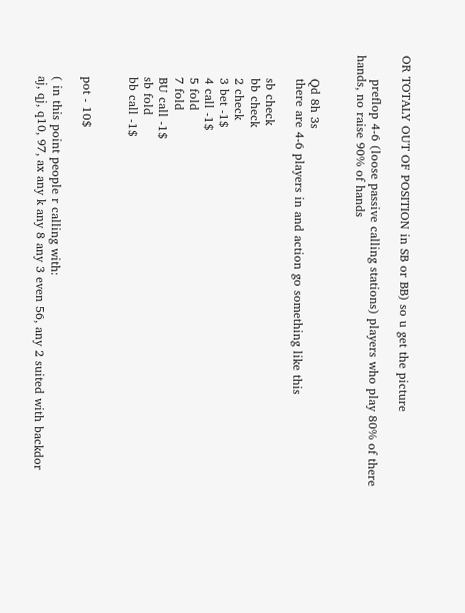OR TOTALY OUT OF POSITION in SB or BB) so u get the picture

      preflop 4-6 (loose passive calling stations) players who play 80% of there hands, no raise 90% of hands


      Qd 8h 3s
      there are 4-6 players in and action go something like this

      sb check
      bb check
      2 check
      3 bet -1$
      4 call -1$
      5 fold
      7 fold
      BU call -1$
      sb fold
      bb call -1$


      pot - 10$

      ( in this point people r calling with:
      aj, qj, q10, 97, ax any k any 8 any 3 even 56, any 2 suited with backdor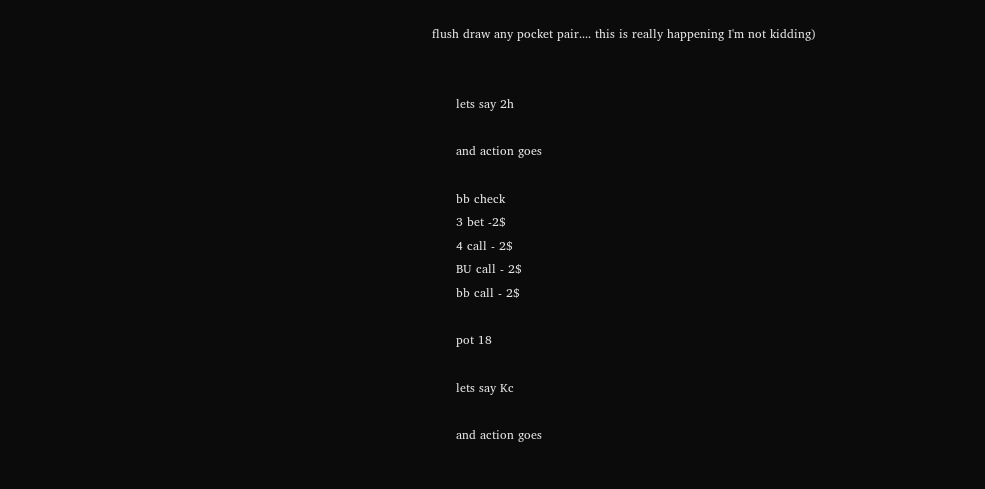flush draw any pocket pair.... this is really happening I'm not kidding)


      lets say 2h

      and action goes

      bb check
      3 bet -2$
      4 call - 2$
      BU call - 2$
      bb call - 2$

      pot 18

      lets say Kc

      and action goes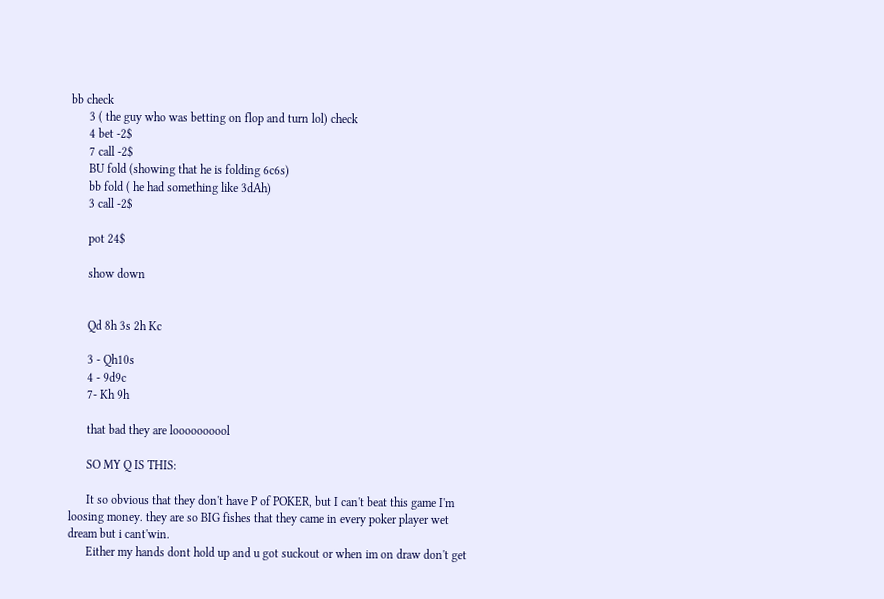bb check
      3 ( the guy who was betting on flop and turn lol) check
      4 bet -2$
      7 call -2$
      BU fold (showing that he is folding 6c6s)
      bb fold ( he had something like 3dAh)
      3 call -2$

      pot 24$

      show down


      Qd 8h 3s 2h Kc

      3 - Qh10s
      4 - 9d9c
      7- Kh 9h

      that bad they are loooooooool

      SO MY Q IS THIS:

      It so obvious that they don't have P of POKER, but I can't beat this game I'm loosing money. they are so BIG fishes that they came in every poker player wet dream but i cant'win.
      Either my hands dont hold up and u got suckout or when im on draw don't get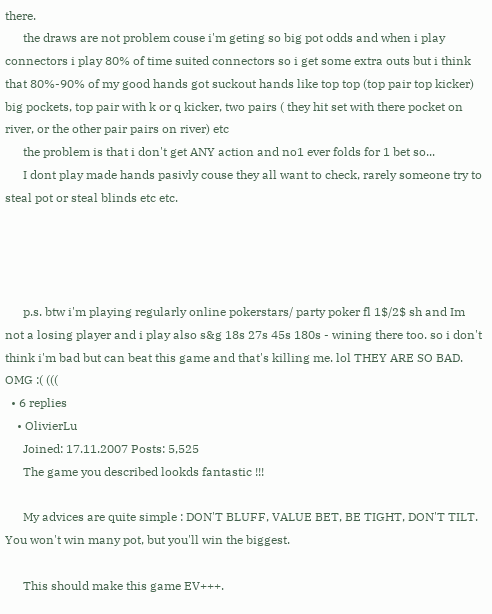there.
      the draws are not problem couse i'm geting so big pot odds and when i play connectors i play 80% of time suited connectors so i get some extra outs but i think that 80%-90% of my good hands got suckout hands like top top (top pair top kicker) big pockets, top pair with k or q kicker, two pairs ( they hit set with there pocket on river, or the other pair pairs on river) etc
      the problem is that i don't get ANY action and no1 ever folds for 1 bet so...
      I dont play made hands pasivly couse they all want to check, rarely someone try to steal pot or steal blinds etc etc.




      p.s. btw i'm playing regularly online pokerstars/ party poker fl 1$/2$ sh and Im not a losing player and i play also s&g 18s 27s 45s 180s - wining there too. so i don't think i'm bad but can beat this game and that's killing me. lol THEY ARE SO BAD. OMG :( (((
  • 6 replies
    • OlivierLu
      Joined: 17.11.2007 Posts: 5,525
      The game you described lookds fantastic !!!

      My advices are quite simple : DON'T BLUFF, VALUE BET, BE TIGHT, DON'T TILT. You won't win many pot, but you'll win the biggest.

      This should make this game EV+++.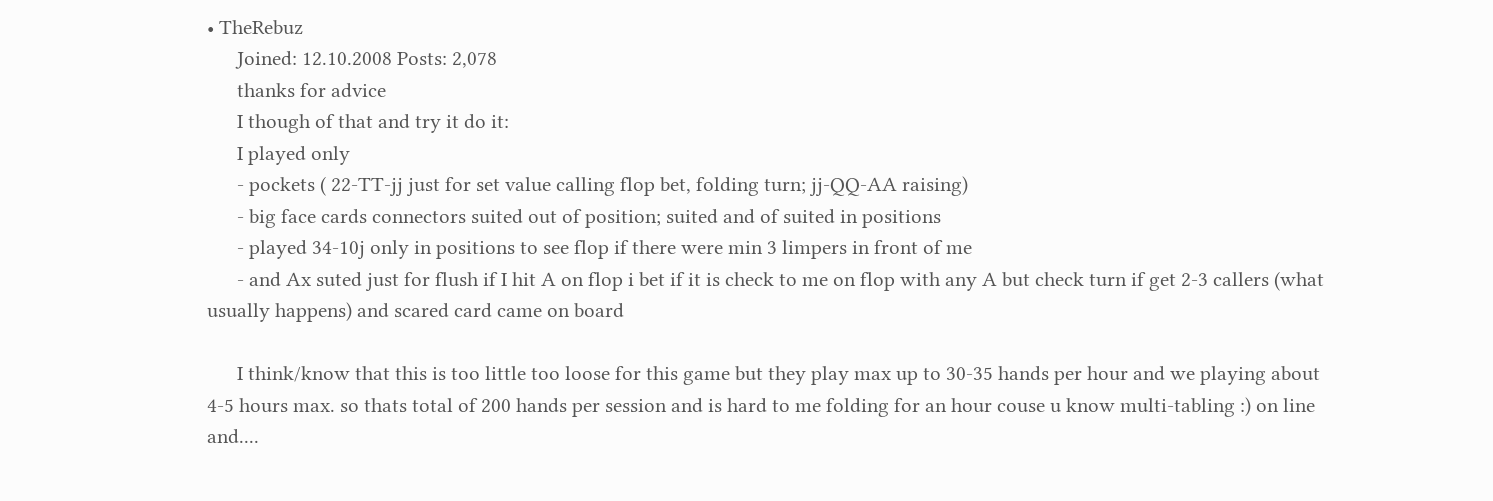• TheRebuz
      Joined: 12.10.2008 Posts: 2,078
      thanks for advice
      I though of that and try it do it:
      I played only
      - pockets ( 22-TT-jj just for set value calling flop bet, folding turn; jj-QQ-AA raising)
      - big face cards connectors suited out of position; suited and of suited in positions
      - played 34-10j only in positions to see flop if there were min 3 limpers in front of me
      - and Ax suted just for flush if I hit A on flop i bet if it is check to me on flop with any A but check turn if get 2-3 callers (what usually happens) and scared card came on board

      I think/know that this is too little too loose for this game but they play max up to 30-35 hands per hour and we playing about 4-5 hours max. so thats total of 200 hands per session and is hard to me folding for an hour couse u know multi-tabling :) on line and....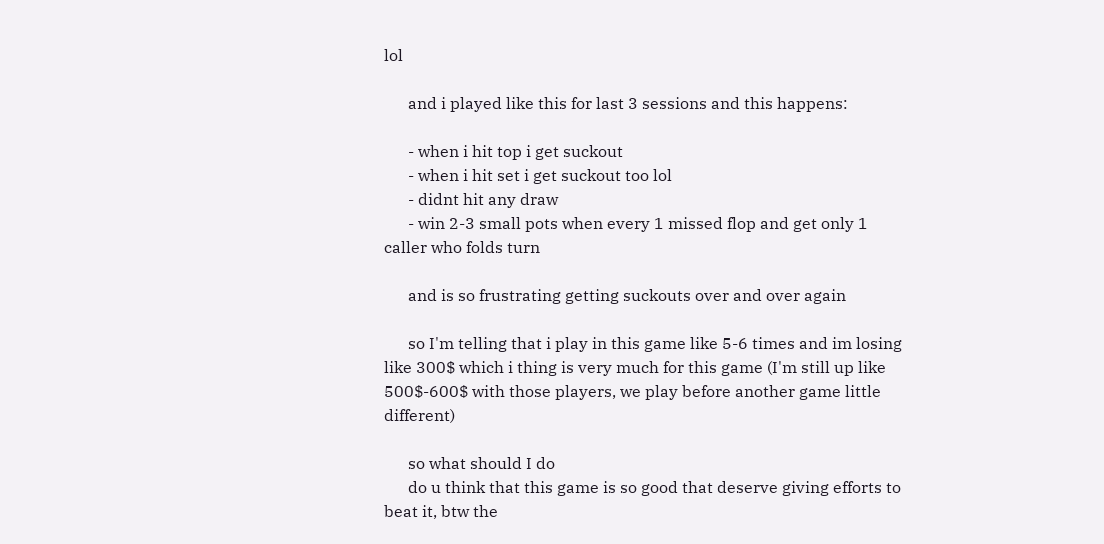lol

      and i played like this for last 3 sessions and this happens:

      - when i hit top i get suckout
      - when i hit set i get suckout too lol
      - didnt hit any draw
      - win 2-3 small pots when every 1 missed flop and get only 1 caller who folds turn

      and is so frustrating getting suckouts over and over again

      so I'm telling that i play in this game like 5-6 times and im losing like 300$ which i thing is very much for this game (I'm still up like 500$-600$ with those players, we play before another game little different)

      so what should I do
      do u think that this game is so good that deserve giving efforts to beat it, btw the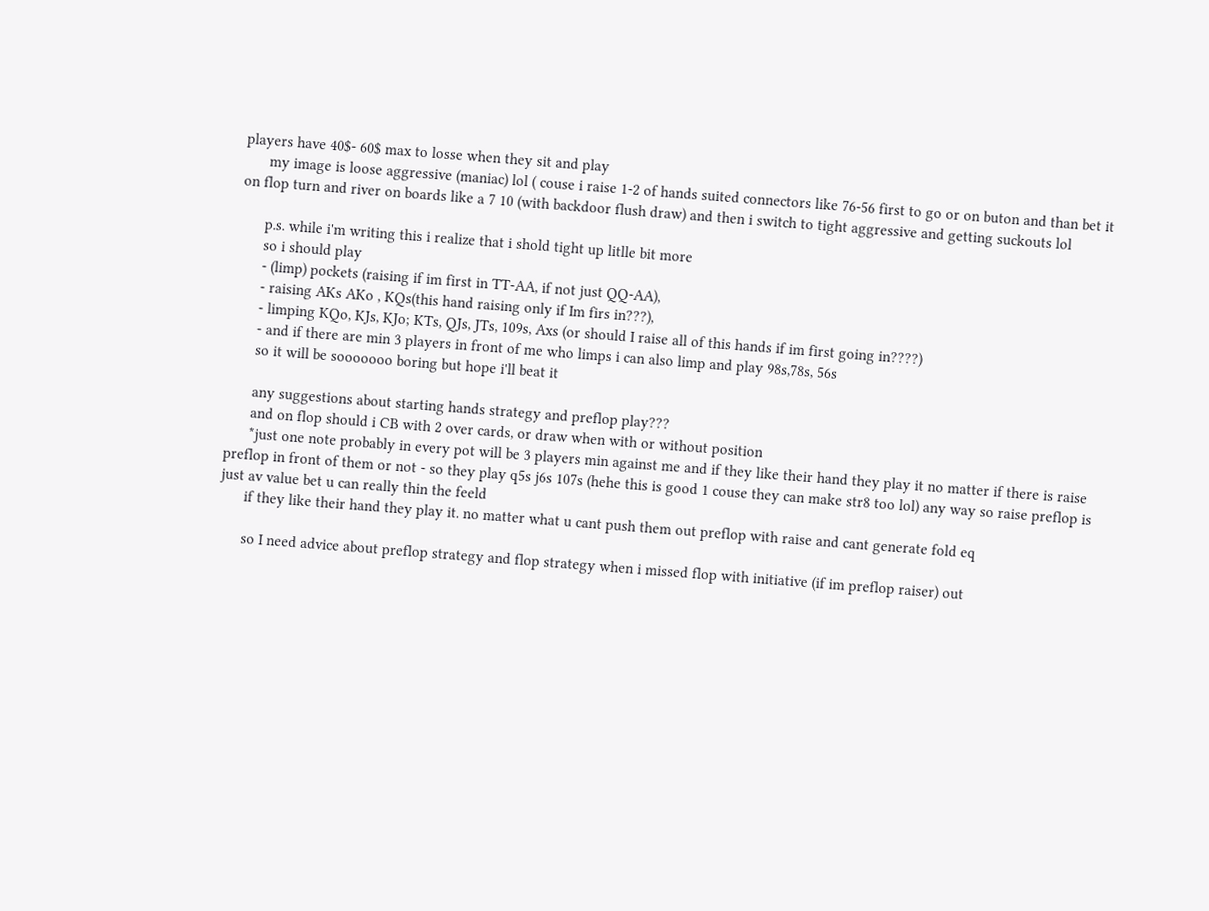players have 40$- 60$ max to losse when they sit and play
      my image is loose aggressive (maniac) lol ( couse i raise 1-2 of hands suited connectors like 76-56 first to go or on buton and than bet it on flop turn and river on boards like a 7 10 (with backdoor flush draw) and then i switch to tight aggressive and getting suckouts lol

      p.s. while i'm writing this i realize that i shold tight up litlle bit more
      so i should play
      - (limp) pockets (raising if im first in TT-AA, if not just QQ-AA),
      - raising AKs AKo , KQs(this hand raising only if Im firs in???),
      - limping KQo, KJs, KJo; KTs, QJs, JTs, 109s, Axs (or should I raise all of this hands if im first going in????)
      - and if there are min 3 players in front of me who limps i can also limp and play 98s,78s, 56s
      so it will be sooooooo boring but hope i'll beat it

      any suggestions about starting hands strategy and preflop play???
      and on flop should i CB with 2 over cards, or draw when with or without position
      *just one note probably in every pot will be 3 players min against me and if they like their hand they play it no matter if there is raise preflop in front of them or not - so they play q5s j6s 107s (hehe this is good 1 couse they can make str8 too lol) any way so raise preflop is just av value bet u can really thin the feeld
      if they like their hand they play it. no matter what u cant push them out preflop with raise and cant generate fold eq

      so I need advice about preflop strategy and flop strategy when i missed flop with initiative (if im preflop raiser) out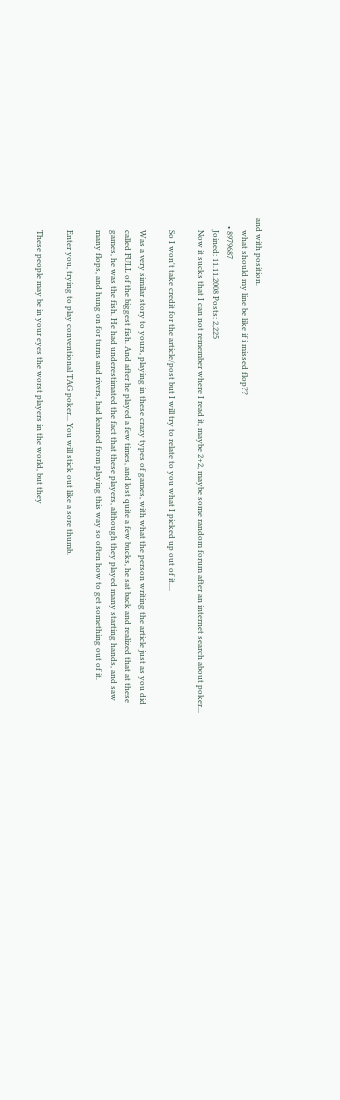and with position.
      what should my line be like if i missed flop??
    • 8979687
      Joined: 11.11.2008 Posts: 2,225
      Now it sucks that I can not remember where I read it, maybe 2+2, maybe some random forum after an internet search about poker...

      So I won't take credit for the article/post but I will try to relate to you what I picked up out of it....

      Was a very similar story to yours, playing in these crazy types of games, with what the person writing the article just as you did
      called FULL of the biggest fish. And after he played a few times, and lost quite a few bucks, he sat back and realized that at these
      games, he was the fish. He had underestimated the fact that these players, although they played many starting hands, and saw
      many flops, and hung on for turns and rivers, had learned from playing this way so often how to get something out of it.

      Enter you, trying to play conventional TAG poker... You will stick out like a sore thumb.

      These people may be in your eyes the worst players in the world, but they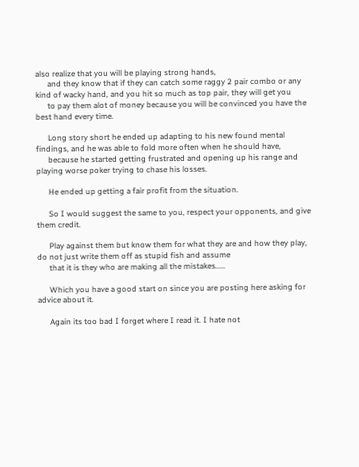also realize that you will be playing strong hands,
      and they know that if they can catch some raggy 2 pair combo or any kind of wacky hand, and you hit so much as top pair, they will get you
      to pay them alot of money because you will be convinced you have the best hand every time.

      Long story short he ended up adapting to his new found mental findings, and he was able to fold more often when he should have,
      because he started getting frustrated and opening up his range and playing worse poker trying to chase his losses.

      He ended up getting a fair profit from the situation.

      So I would suggest the same to you, respect your opponents, and give them credit.

      Play against them but know them for what they are and how they play, do not just write them off as stupid fish and assume
      that it is they who are making all the mistakes.....

      Which you have a good start on since you are posting here asking for advice about it.

      Again its too bad I forget where I read it. I hate not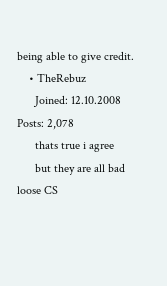being able to give credit.
    • TheRebuz
      Joined: 12.10.2008 Posts: 2,078
      thats true i agree
      but they are all bad loose CS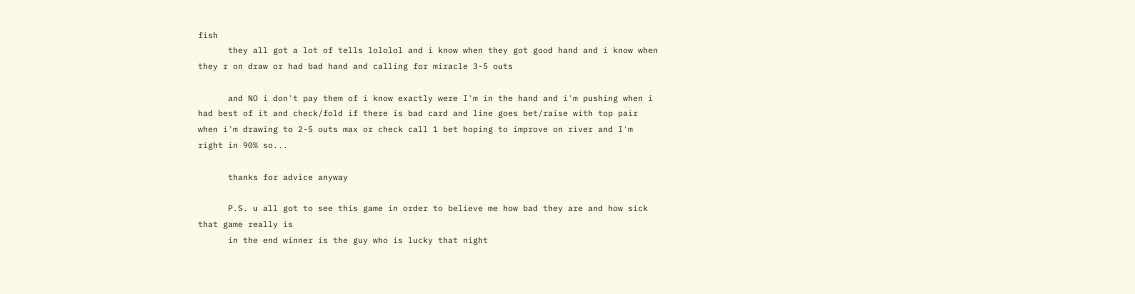fish
      they all got a lot of tells lololol and i know when they got good hand and i know when they r on draw or had bad hand and calling for miracle 3-5 outs

      and NO i don't pay them of i know exactly were I'm in the hand and i'm pushing when i had best of it and check/fold if there is bad card and line goes bet/raise with top pair when i'm drawing to 2-5 outs max or check call 1 bet hoping to improve on river and I'm right in 90% so...

      thanks for advice anyway

      P.S. u all got to see this game in order to believe me how bad they are and how sick that game really is
      in the end winner is the guy who is lucky that night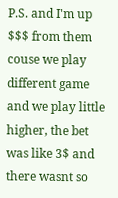P.S. and I'm up $$$ from them couse we play different game and we play little higher, the bet was like 3$ and there wasnt so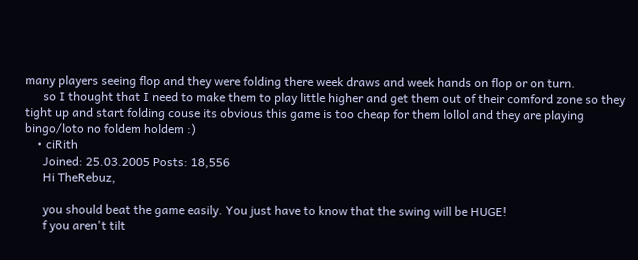many players seeing flop and they were folding there week draws and week hands on flop or on turn.
      so I thought that I need to make them to play little higher and get them out of their comford zone so they tight up and start folding couse its obvious this game is too cheap for them lollol and they are playing bingo/loto no foldem holdem :)
    • ciRith
      Joined: 25.03.2005 Posts: 18,556
      Hi TheRebuz,

      you should beat the game easily. You just have to know that the swing will be HUGE!
      f you aren't tilt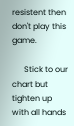resistent then don't play this game.

      Stick to our chart but tighten up with all hands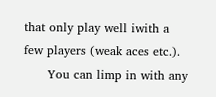that only play well iwith a few players (weak aces etc.).
      You can limp in with any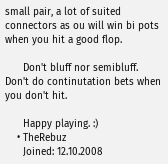small pair, a lot of suited connectors as ou will win bi pots when you hit a good flop.

      Don't bluff nor semibluff. Don't do continutation bets when you don't hit.

      Happy playing. :)
    • TheRebuz
      Joined: 12.10.2008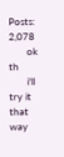Posts: 2,078
      ok th
      i'll try it that way